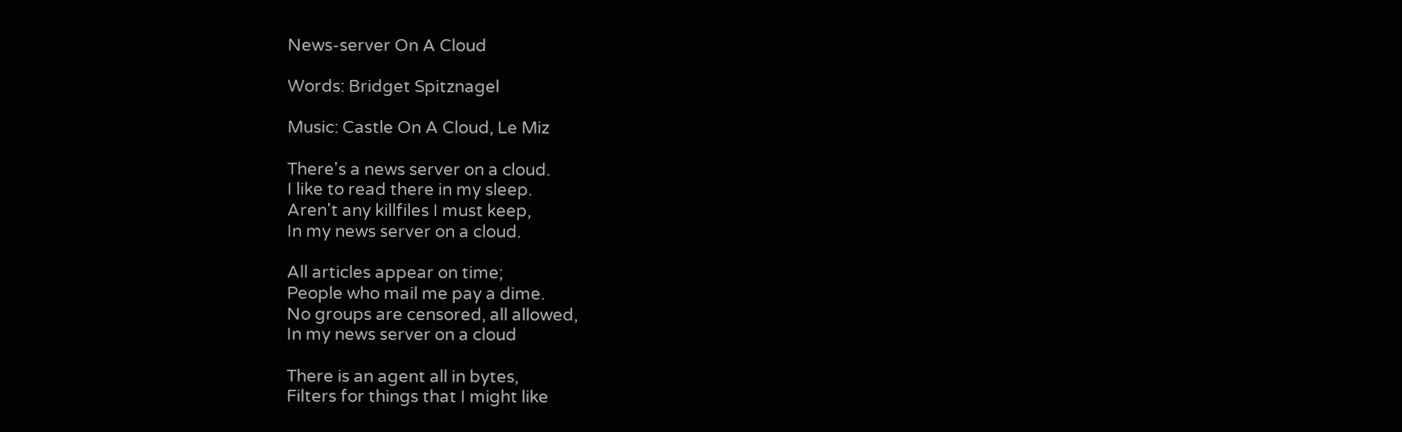News-server On A Cloud

Words: Bridget Spitznagel

Music: Castle On A Cloud, Le Miz

There's a news server on a cloud.
I like to read there in my sleep.
Aren't any killfiles I must keep,
In my news server on a cloud.

All articles appear on time;
People who mail me pay a dime.
No groups are censored, all allowed,
In my news server on a cloud

There is an agent all in bytes,
Filters for things that I might like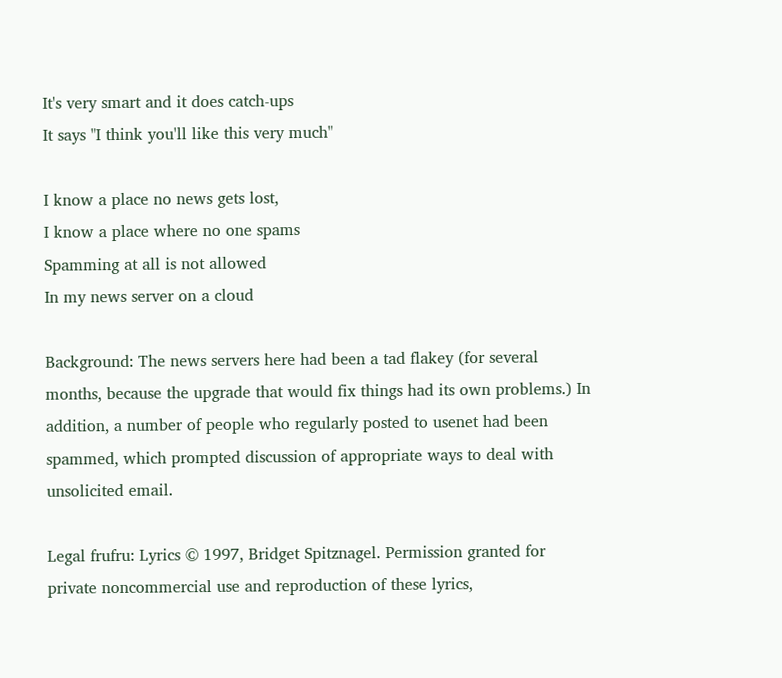It's very smart and it does catch-ups
It says "I think you'll like this very much"

I know a place no news gets lost,
I know a place where no one spams
Spamming at all is not allowed
In my news server on a cloud

Background: The news servers here had been a tad flakey (for several months, because the upgrade that would fix things had its own problems.) In addition, a number of people who regularly posted to usenet had been spammed, which prompted discussion of appropriate ways to deal with unsolicited email.

Legal frufru: Lyrics © 1997, Bridget Spitznagel. Permission granted for private noncommercial use and reproduction of these lyrics,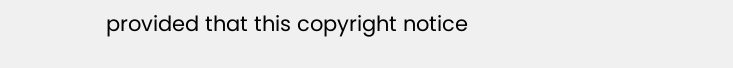provided that this copyright notice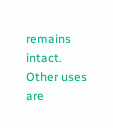remains intact. Other uses are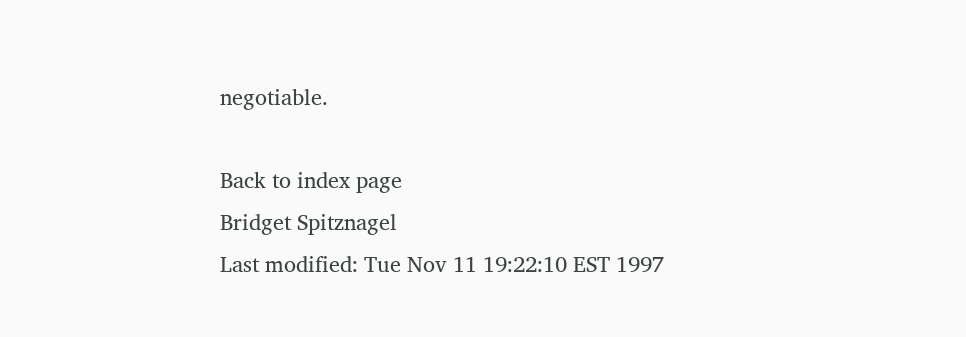negotiable.

Back to index page
Bridget Spitznagel
Last modified: Tue Nov 11 19:22:10 EST 1997